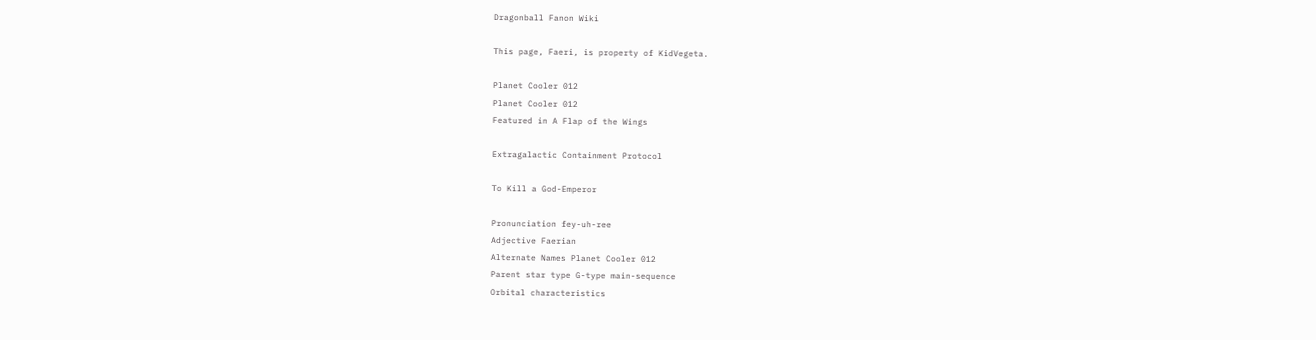Dragonball Fanon Wiki

This page, Faeri, is property of KidVegeta.

Planet Cooler 012
Planet Cooler 012
Featured in A Flap of the Wings

Extragalactic Containment Protocol

To Kill a God-Emperor

Pronunciation fey-uh-ree
Adjective Faerian
Alternate Names Planet Cooler 012
Parent star type G-type main-sequence
Orbital characteristics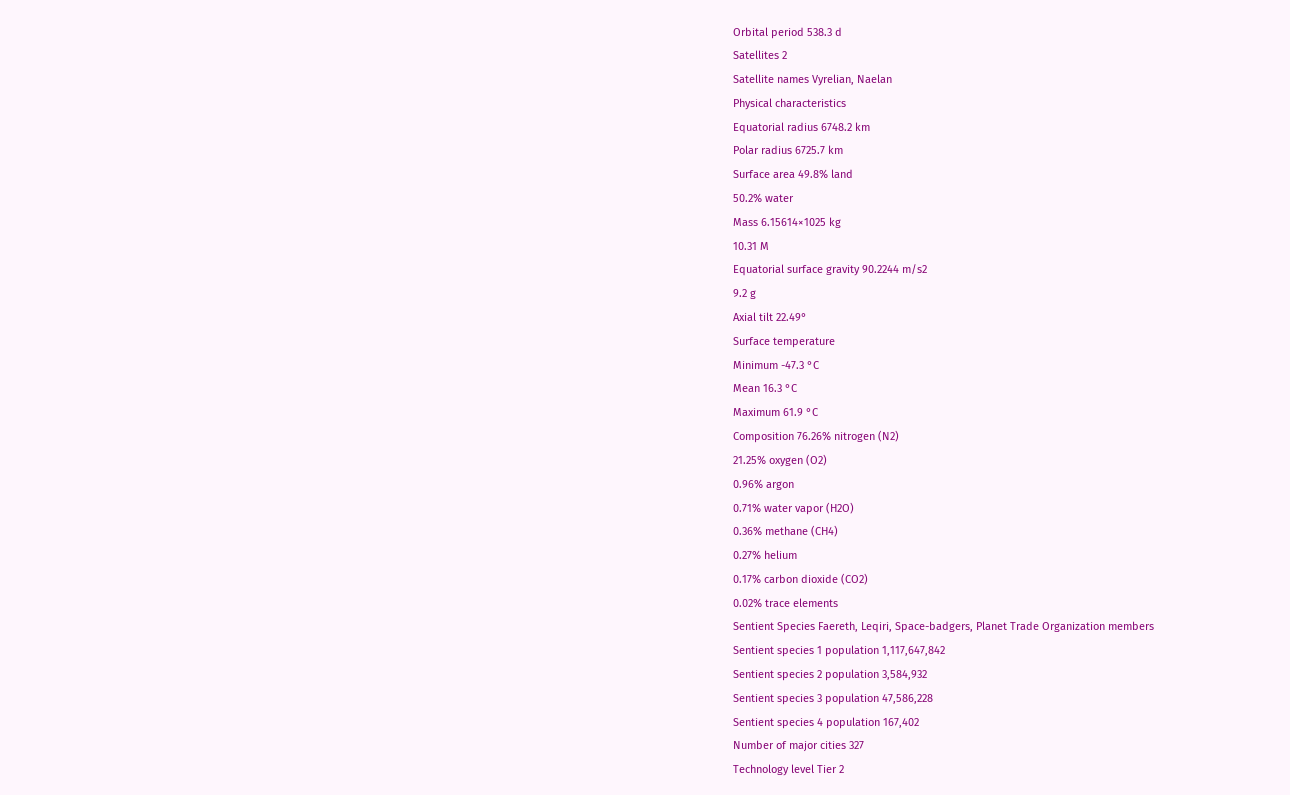Orbital period 538.3 d
Satellites 2
Satellite names Vyrelian, Naelan
Physical characteristics
Equatorial radius 6748.2 km
Polar radius 6725.7 km
Surface area 49.8% land
50.2% water
Mass 6.15614×1025 kg
10.31 M
Equatorial surface gravity 90.2244 m/s2
9.2 g
Axial tilt 22.49°
Surface temperature
Minimum -47.3 °C
Mean 16.3 °C
Maximum 61.9 °C
Composition 76.26% nitrogen (N2)
21.25% oxygen (O2)
0.96% argon
0.71% water vapor (H2O)
0.36% methane (CH4)
0.27% helium
0.17% carbon dioxide (CO2)
0.02% trace elements
Sentient Species Faereth, Leqiri, Space-badgers, Planet Trade Organization members
Sentient species 1 population 1,117,647,842
Sentient species 2 population 3,584,932
Sentient species 3 population 47,586,228
Sentient species 4 population 167,402
Number of major cities 327
Technology level Tier 2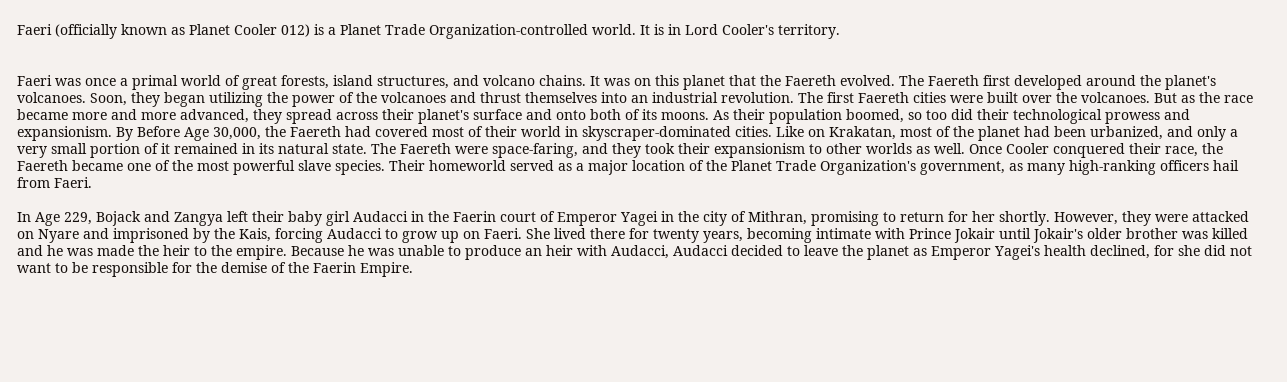Faeri (officially known as Planet Cooler 012) is a Planet Trade Organization-controlled world. It is in Lord Cooler's territory.


Faeri was once a primal world of great forests, island structures, and volcano chains. It was on this planet that the Faereth evolved. The Faereth first developed around the planet's volcanoes. Soon, they began utilizing the power of the volcanoes and thrust themselves into an industrial revolution. The first Faereth cities were built over the volcanoes. But as the race became more and more advanced, they spread across their planet's surface and onto both of its moons. As their population boomed, so too did their technological prowess and expansionism. By Before Age 30,000, the Faereth had covered most of their world in skyscraper-dominated cities. Like on Krakatan, most of the planet had been urbanized, and only a very small portion of it remained in its natural state. The Faereth were space-faring, and they took their expansionism to other worlds as well. Once Cooler conquered their race, the Faereth became one of the most powerful slave species. Their homeworld served as a major location of the Planet Trade Organization's government, as many high-ranking officers hail from Faeri.

In Age 229, Bojack and Zangya left their baby girl Audacci in the Faerin court of Emperor Yagei in the city of Mithran, promising to return for her shortly. However, they were attacked on Nyare and imprisoned by the Kais, forcing Audacci to grow up on Faeri. She lived there for twenty years, becoming intimate with Prince Jokair until Jokair's older brother was killed and he was made the heir to the empire. Because he was unable to produce an heir with Audacci, Audacci decided to leave the planet as Emperor Yagei's health declined, for she did not want to be responsible for the demise of the Faerin Empire.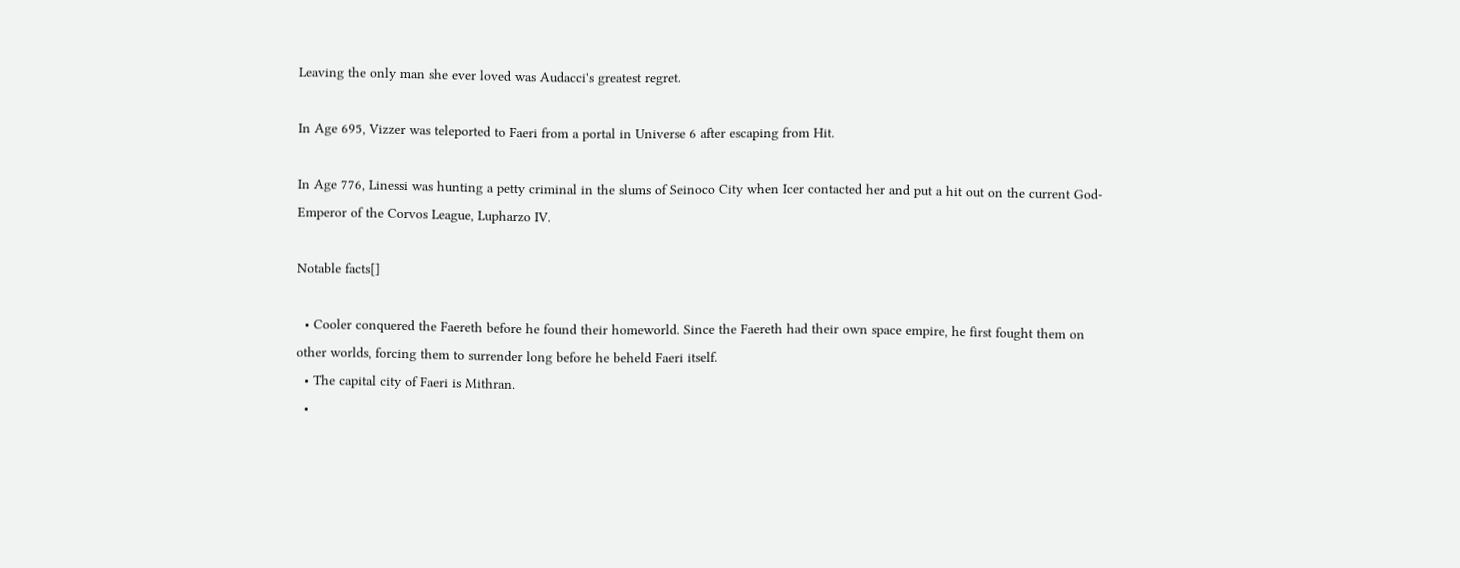Leaving the only man she ever loved was Audacci's greatest regret.

In Age 695, Vizzer was teleported to Faeri from a portal in Universe 6 after escaping from Hit.

In Age 776, Linessi was hunting a petty criminal in the slums of Seinoco City when Icer contacted her and put a hit out on the current God-Emperor of the Corvos League, Lupharzo IV.

Notable facts[]

  • Cooler conquered the Faereth before he found their homeworld. Since the Faereth had their own space empire, he first fought them on other worlds, forcing them to surrender long before he beheld Faeri itself.
  • The capital city of Faeri is Mithran.
  •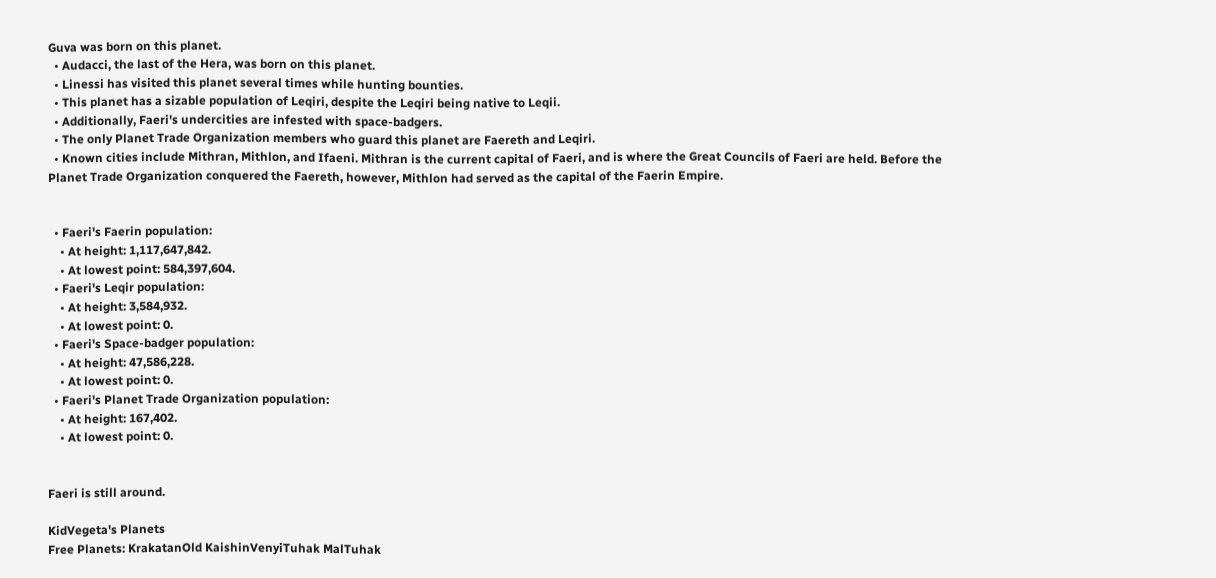Guva was born on this planet.
  • Audacci, the last of the Hera, was born on this planet.
  • Linessi has visited this planet several times while hunting bounties.
  • This planet has a sizable population of Leqiri, despite the Leqiri being native to Leqii.
  • Additionally, Faeri's undercities are infested with space-badgers.
  • The only Planet Trade Organization members who guard this planet are Faereth and Leqiri.
  • Known cities include Mithran, Mithlon, and Ifaeni. Mithran is the current capital of Faeri, and is where the Great Councils of Faeri are held. Before the Planet Trade Organization conquered the Faereth, however, Mithlon had served as the capital of the Faerin Empire.


  • Faeri's Faerin population:
    • At height: 1,117,647,842.
    • At lowest point: 584,397,604.
  • Faeri's Leqir population:
    • At height: 3,584,932.
    • At lowest point: 0.
  • Faeri's Space-badger population:
    • At height: 47,586,228.
    • At lowest point: 0.
  • Faeri's Planet Trade Organization population:
    • At height: 167,402.
    • At lowest point: 0.


Faeri is still around.

KidVegeta's Planets
Free Planets: KrakatanOld KaishinVenyiTuhak MalTuhak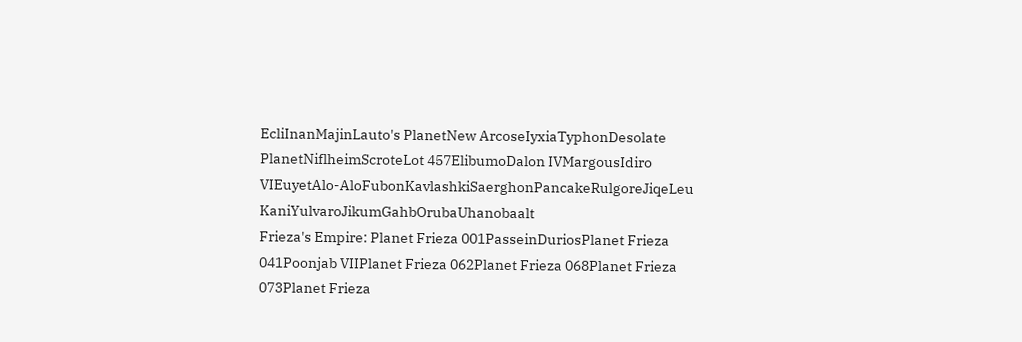EcliInanMajinLauto's PlanetNew ArcoseIyxiaTyphonDesolate PlanetNiflheimScroteLot 457ElibumoDalon IVMargousIdiro VIEuyetAlo-AloFubonKavlashkiSaerghonPancakeRulgoreJiqeLeu KaniYulvaroJikumGahbOrubaUhanobaalt
Frieza's Empire: Planet Frieza 001PasseinDuriosPlanet Frieza 041Poonjab VIIPlanet Frieza 062Planet Frieza 068Planet Frieza 073Planet Frieza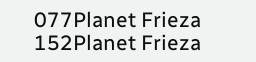077Planet Frieza 152Planet Frieza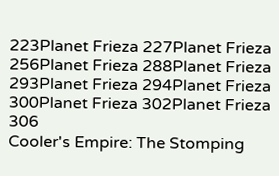223Planet Frieza 227Planet Frieza 256Planet Frieza 288Planet Frieza 293Planet Frieza 294Planet Frieza 300Planet Frieza 302Planet Frieza 306
Cooler's Empire: The Stomping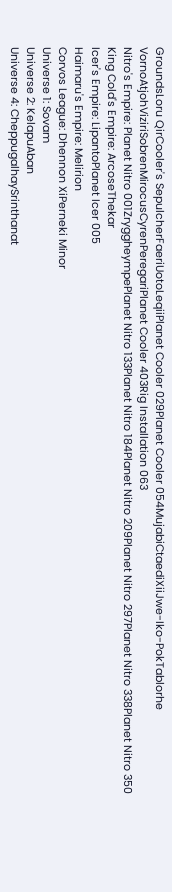GroundsLoru QirCooler's SepulcherFaeriUotoLeqiiPlanet Cooler 029Planet Cooler 054MujabiCtaediXiiJwe-Iko-PokTablorhe VornoAtjohViziriSobrenMirocusCyrenPeregariPlanet Cooler 403Rig Installation 063
Nitro's Empire: Planet Nitro 001ZryggheympePlanet Nitro 133Planet Nitro 184Planet Nitro 209Planet Nitro 297Planet Nitro 338Planet Nitro 350
King Cold's Empire: ArcoseThekar
Icer's Empire: LipantoPlanet Icer 005
Haimaru's Empire: Melirion
Corvos League: Dhennon XiPerneki Minor
Universe 1: Sovam
Universe 2: KelapuAban
Universe 4: CheppugalhaySrinthanat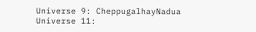Universe 9: CheppugalhayNadua
Universe 11: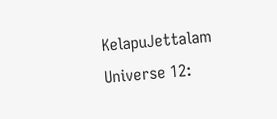KelapuJettalam
Universe 12: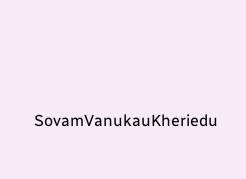SovamVanukauKheriedu